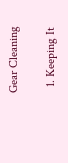Gear Cleaning

  1. Keeping It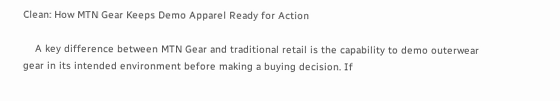Clean: How MTN Gear Keeps Demo Apparel Ready for Action

    A key difference between MTN Gear and traditional retail is the capability to demo outerwear gear in its intended environment before making a buying decision. If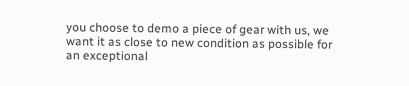you choose to demo a piece of gear with us, we want it as close to new condition as possible for an exceptional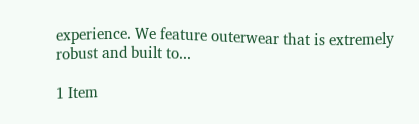experience. We feature outerwear that is extremely robust and built to...

1 Item